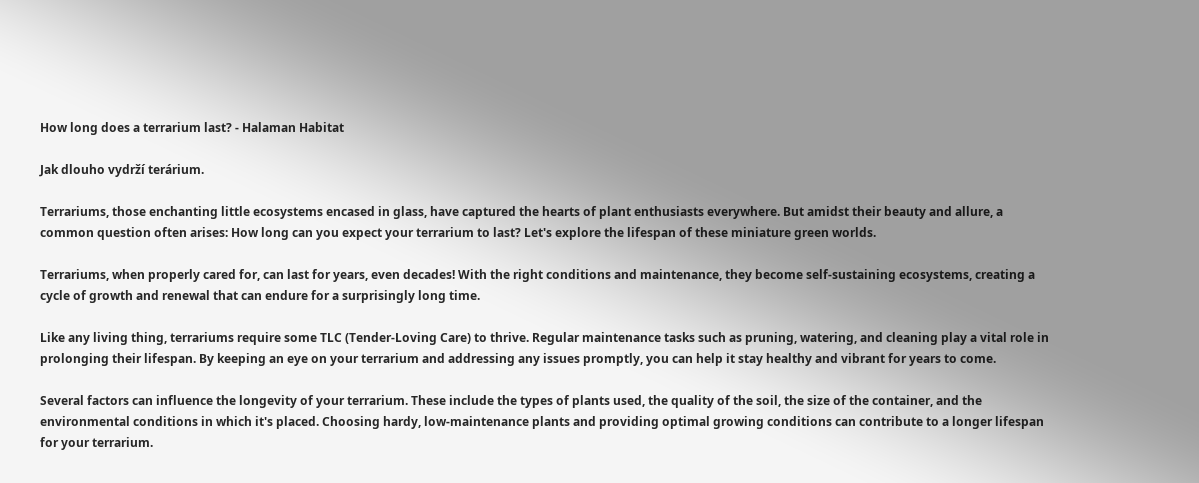How long does a terrarium last? - Halaman Habitat

Jak dlouho vydrží terárium.

Terrariums, those enchanting little ecosystems encased in glass, have captured the hearts of plant enthusiasts everywhere. But amidst their beauty and allure, a common question often arises: How long can you expect your terrarium to last? Let's explore the lifespan of these miniature green worlds.

Terrariums, when properly cared for, can last for years, even decades! With the right conditions and maintenance, they become self-sustaining ecosystems, creating a cycle of growth and renewal that can endure for a surprisingly long time.

Like any living thing, terrariums require some TLC (Tender-Loving Care) to thrive. Regular maintenance tasks such as pruning, watering, and cleaning play a vital role in prolonging their lifespan. By keeping an eye on your terrarium and addressing any issues promptly, you can help it stay healthy and vibrant for years to come.

Several factors can influence the longevity of your terrarium. These include the types of plants used, the quality of the soil, the size of the container, and the environmental conditions in which it's placed. Choosing hardy, low-maintenance plants and providing optimal growing conditions can contribute to a longer lifespan for your terrarium.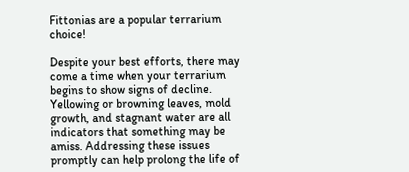Fittonias are a popular terrarium choice!

Despite your best efforts, there may come a time when your terrarium begins to show signs of decline. Yellowing or browning leaves, mold growth, and stagnant water are all indicators that something may be amiss. Addressing these issues promptly can help prolong the life of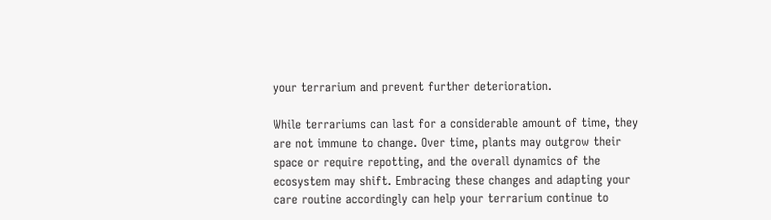your terrarium and prevent further deterioration.

While terrariums can last for a considerable amount of time, they are not immune to change. Over time, plants may outgrow their space or require repotting, and the overall dynamics of the ecosystem may shift. Embracing these changes and adapting your care routine accordingly can help your terrarium continue to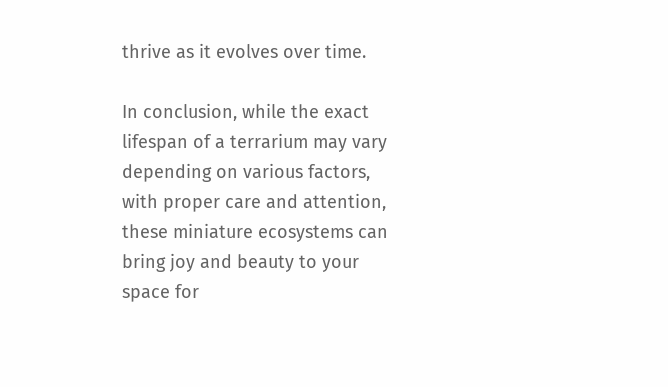thrive as it evolves over time.

In conclusion, while the exact lifespan of a terrarium may vary depending on various factors, with proper care and attention, these miniature ecosystems can bring joy and beauty to your space for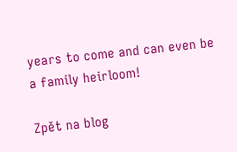years to come and can even be a family heirloom!

Zpět na blog